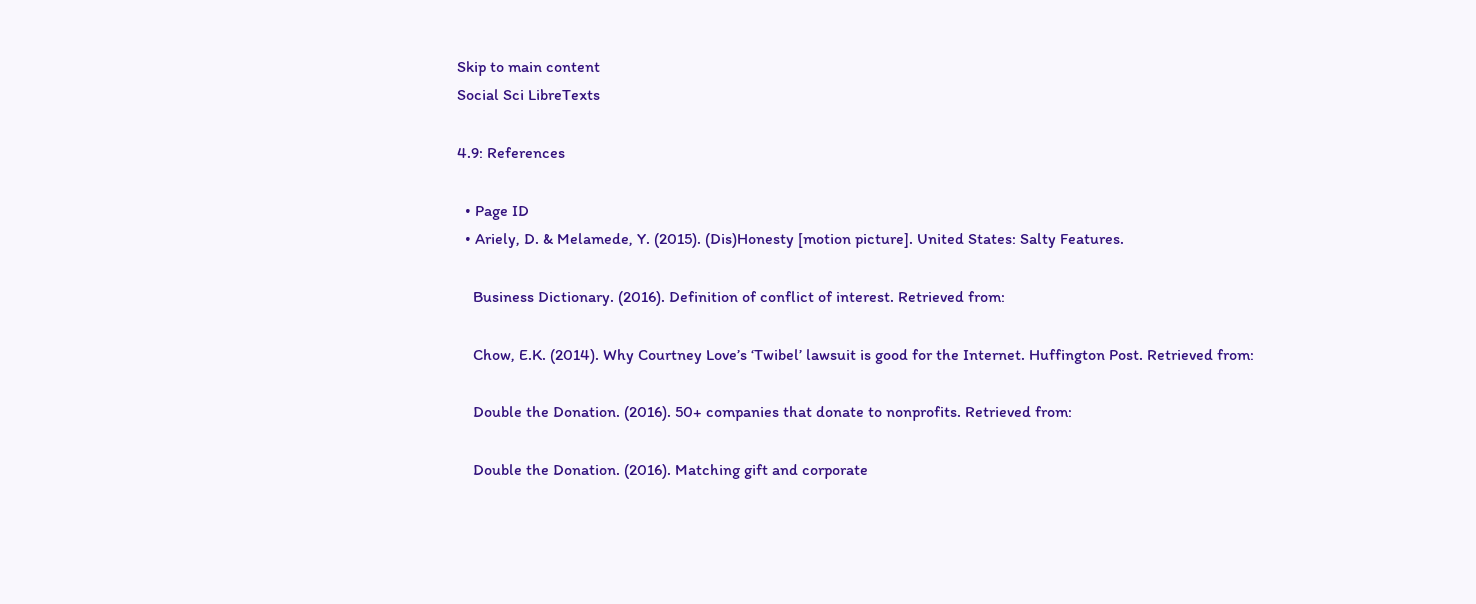Skip to main content
Social Sci LibreTexts

4.9: References

  • Page ID
  • Ariely, D. & Melamede, Y. (2015). (Dis)Honesty [motion picture]. United States: Salty Features.

    Business Dictionary. (2016). Definition of conflict of interest. Retrieved from:

    Chow, E.K. (2014). Why Courtney Love’s ‘Twibel’ lawsuit is good for the Internet. Huffington Post. Retrieved from:

    Double the Donation. (2016). 50+ companies that donate to nonprofits. Retrieved from:

    Double the Donation. (2016). Matching gift and corporate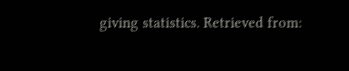giving statistics. Retrieved from: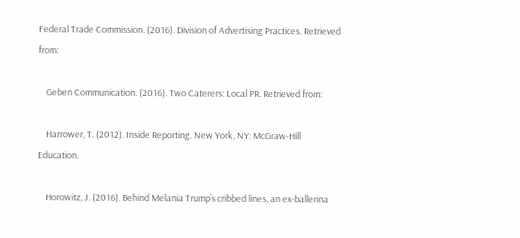Federal Trade Commission. (2016). Division of Advertising Practices. Retrieved from:

    Geben Communication. (2016). Two Caterers: Local PR. Retrieved from:

    Harrower, T. (2012). Inside Reporting. New York, NY: McGraw-Hill Education.

    Horowitz, J. (2016). Behind Melania Trump’s cribbed lines, an ex-ballerina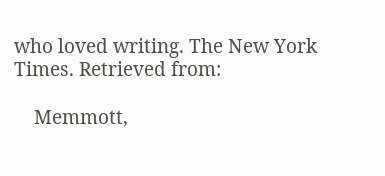who loved writing. The New York Times. Retrieved from:

    Memmott,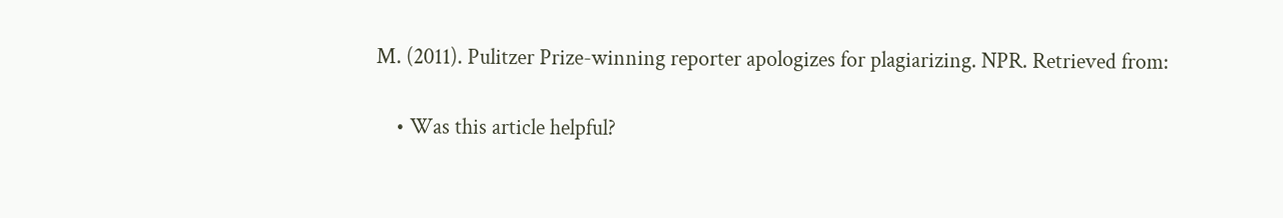M. (2011). Pulitzer Prize-winning reporter apologizes for plagiarizing. NPR. Retrieved from:

    • Was this article helpful?